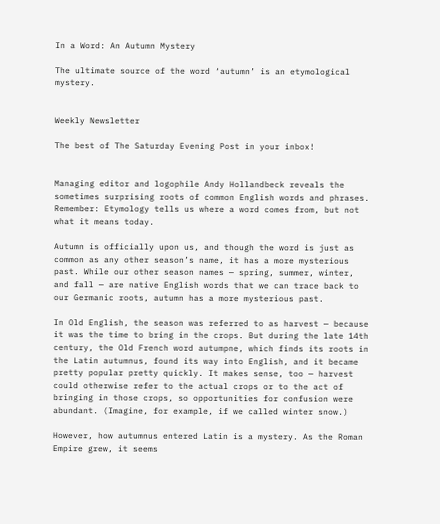In a Word: An Autumn Mystery

The ultimate source of the word ‘autumn’ is an etymological mystery.


Weekly Newsletter

The best of The Saturday Evening Post in your inbox!


Managing editor and logophile Andy Hollandbeck reveals the sometimes surprising roots of common English words and phrases. Remember: Etymology tells us where a word comes from, but not what it means today.

Autumn is officially upon us, and though the word is just as common as any other season’s name, it has a more mysterious past. While our other season names — spring, summer, winter, and fall — are native English words that we can trace back to our Germanic roots, autumn has a more mysterious past.

In Old English, the season was referred to as harvest — because it was the time to bring in the crops. But during the late 14th century, the Old French word autumpne, which finds its roots in the Latin autumnus, found its way into English, and it became pretty popular pretty quickly. It makes sense, too — harvest could otherwise refer to the actual crops or to the act of bringing in those crops, so opportunities for confusion were abundant. (Imagine, for example, if we called winter snow.)

However, how autumnus entered Latin is a mystery. As the Roman Empire grew, it seems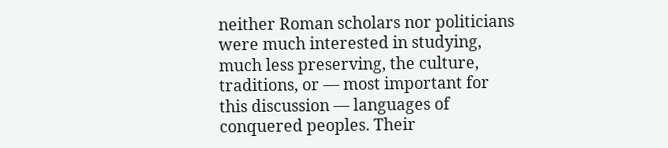neither Roman scholars nor politicians were much interested in studying, much less preserving, the culture, traditions, or — most important for this discussion — languages of conquered peoples. Their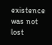existence was not lost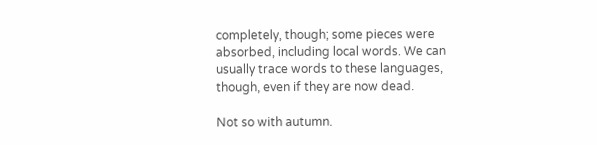completely, though; some pieces were absorbed, including local words. We can usually trace words to these languages, though, even if they are now dead.

Not so with autumn.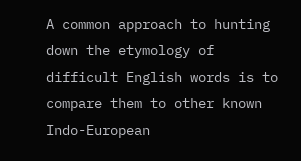A common approach to hunting down the etymology of difficult English words is to compare them to other known Indo-European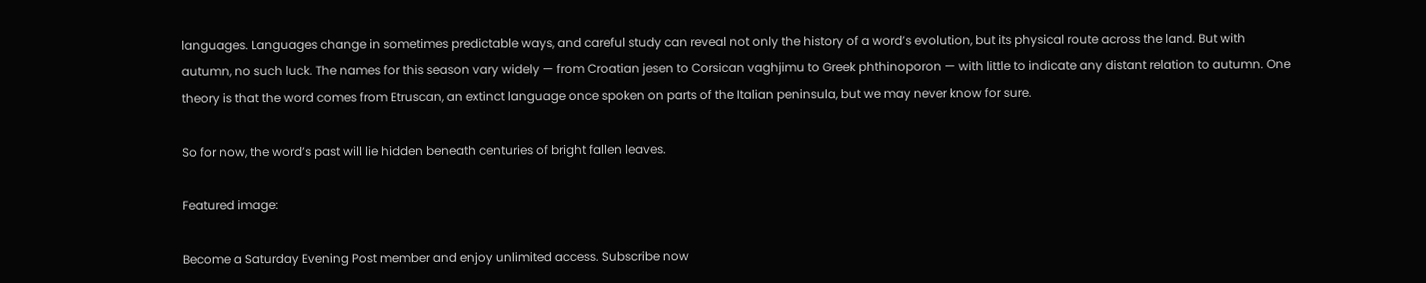languages. Languages change in sometimes predictable ways, and careful study can reveal not only the history of a word’s evolution, but its physical route across the land. But with autumn, no such luck. The names for this season vary widely — from Croatian jesen to Corsican vaghjimu to Greek phthinoporon — with little to indicate any distant relation to autumn. One theory is that the word comes from Etruscan, an extinct language once spoken on parts of the Italian peninsula, but we may never know for sure.

So for now, the word’s past will lie hidden beneath centuries of bright fallen leaves.

Featured image:

Become a Saturday Evening Post member and enjoy unlimited access. Subscribe now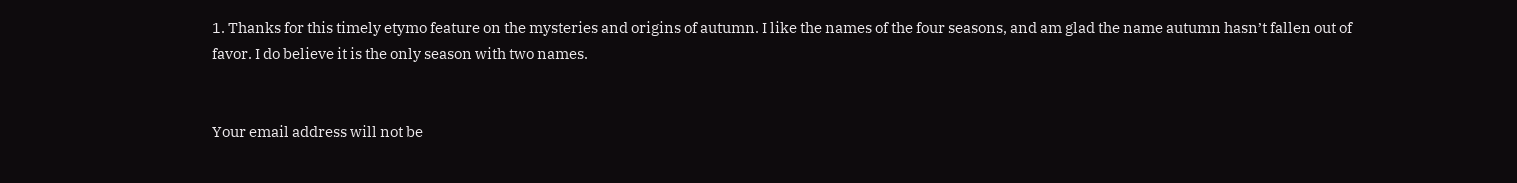1. Thanks for this timely etymo feature on the mysteries and origins of autumn. I like the names of the four seasons, and am glad the name autumn hasn’t fallen out of favor. I do believe it is the only season with two names.


Your email address will not be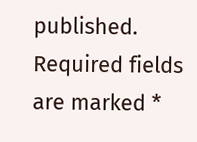published. Required fields are marked *